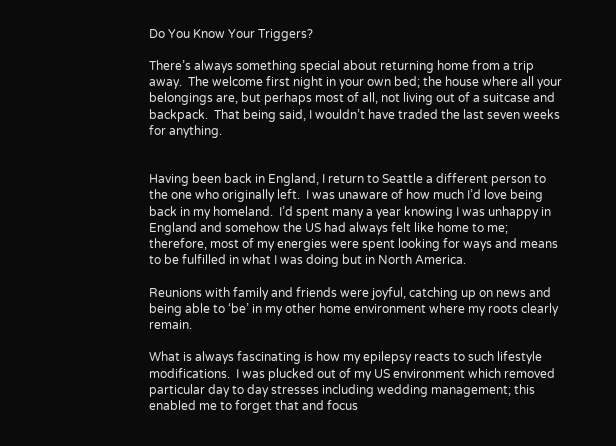Do You Know Your Triggers?

There’s always something special about returning home from a trip away.  The welcome first night in your own bed; the house where all your belongings are, but perhaps most of all, not living out of a suitcase and backpack.  That being said, I wouldn’t have traded the last seven weeks for anything.


Having been back in England, I return to Seattle a different person to the one who originally left.  I was unaware of how much I’d love being back in my homeland.  I’d spent many a year knowing I was unhappy in England and somehow the US had always felt like home to me; therefore, most of my energies were spent looking for ways and means to be fulfilled in what I was doing but in North America.

Reunions with family and friends were joyful, catching up on news and being able to ‘be’ in my other home environment where my roots clearly remain.

What is always fascinating is how my epilepsy reacts to such lifestyle modifications.  I was plucked out of my US environment which removed particular day to day stresses including wedding management; this enabled me to forget that and focus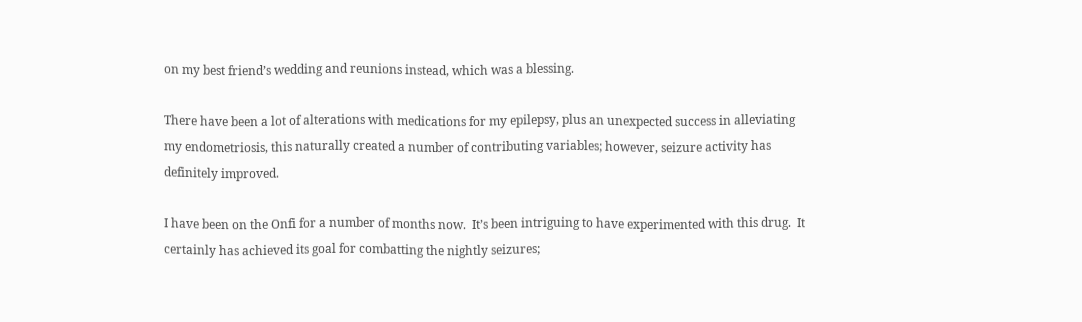on my best friend’s wedding and reunions instead, which was a blessing.

There have been a lot of alterations with medications for my epilepsy, plus an unexpected success in alleviating my endometriosis, this naturally created a number of contributing variables; however, seizure activity has definitely improved.

I have been on the Onfi for a number of months now.  It’s been intriguing to have experimented with this drug.  It certainly has achieved its goal for combatting the nightly seizures;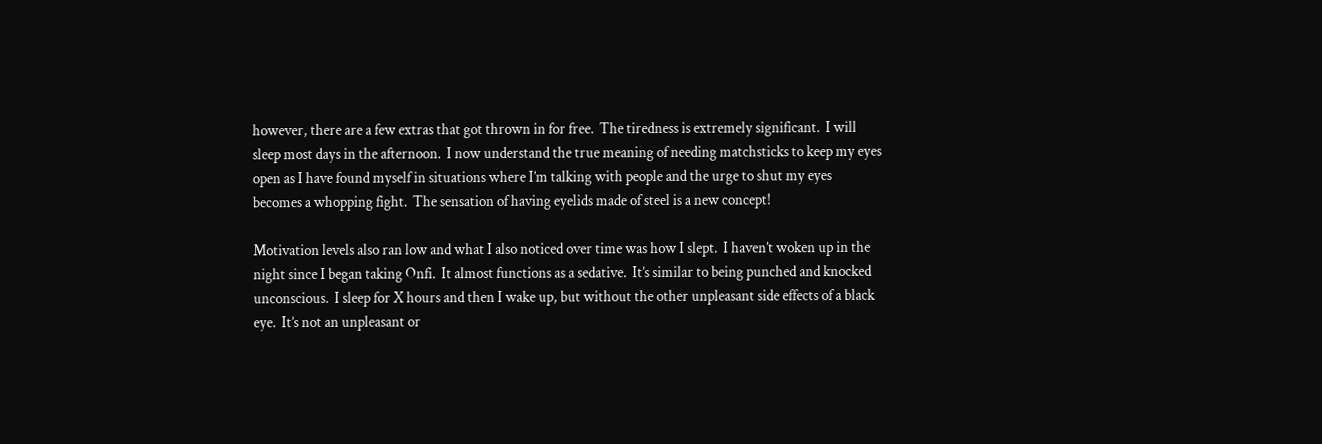however, there are a few extras that got thrown in for free.  The tiredness is extremely significant.  I will sleep most days in the afternoon.  I now understand the true meaning of needing matchsticks to keep my eyes open as I have found myself in situations where I’m talking with people and the urge to shut my eyes becomes a whopping fight.  The sensation of having eyelids made of steel is a new concept!

Motivation levels also ran low and what I also noticed over time was how I slept.  I haven’t woken up in the night since I began taking Onfi.  It almost functions as a sedative.  It’s similar to being punched and knocked unconscious.  I sleep for X hours and then I wake up, but without the other unpleasant side effects of a black eye.  It’s not an unpleasant or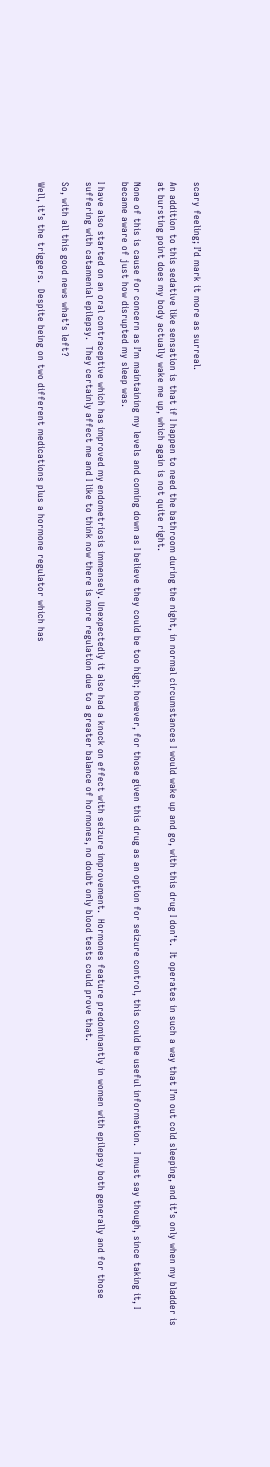scary feeling; I’d mark it more as surreal.

An addition to this sedative like sensation is that if I happen to need the bathroom during the night, in normal circumstances I would wake up and go, with this drug I don’t.  It operates in such a way that I’m out cold sleeping, and it’s only when my bladder is at bursting point does my body actually wake me up, which again is not quite right.

None of this is cause for concern as I’m maintaining my levels and coming down as I believe they could be too high; however, for those given this drug as an option for seizure control, this could be useful information.  I must say though, since taking it, I became aware of just how disrupted my sleep was.

I have also started on an oral contraceptive which has improved my endometriosis immensely. Unexpectedly it also had a knock on effect with seizure improvement.  Hormones feature predominantly in women with epilepsy both generally and for those suffering with catamenial epilepsy.  They certainly affect me and I like to think now there is more regulation due to a greater balance of hormones, no doubt only blood tests could prove that.

So, with all this good news what’s left?

Well, it’s the triggers.  Despite being on two different medications plus a hormone regulator which has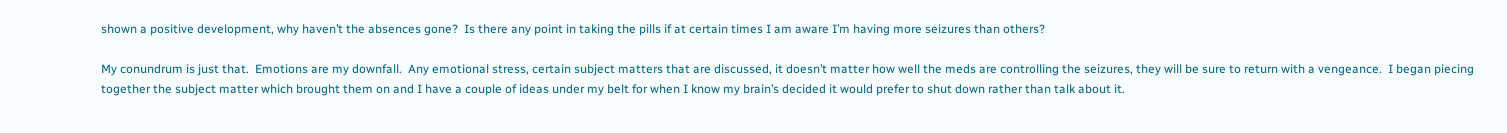shown a positive development, why haven’t the absences gone?  Is there any point in taking the pills if at certain times I am aware I’m having more seizures than others?

My conundrum is just that.  Emotions are my downfall.  Any emotional stress, certain subject matters that are discussed, it doesn’t matter how well the meds are controlling the seizures, they will be sure to return with a vengeance.  I began piecing together the subject matter which brought them on and I have a couple of ideas under my belt for when I know my brain’s decided it would prefer to shut down rather than talk about it.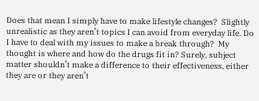Does that mean I simply have to make lifestyle changes?  Slightly unrealistic as they aren’t topics I can avoid from everyday life. Do I have to deal with my issues to make a break through?  My thought is where and how do the drugs fit in? Surely, subject matter shouldn’t make a difference to their effectiveness, either they are or they aren’t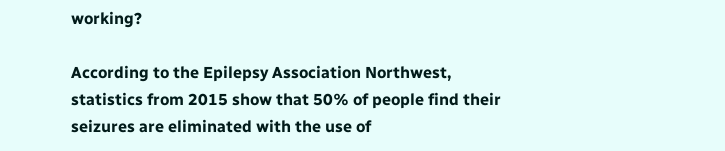working?

According to the Epilepsy Association Northwest, statistics from 2015 show that 50% of people find their seizures are eliminated with the use of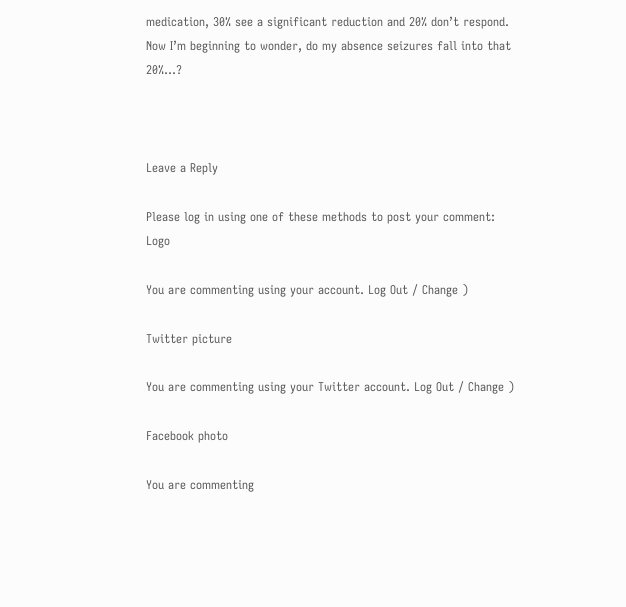medication, 30% see a significant reduction and 20% don’t respond.  Now I’m beginning to wonder, do my absence seizures fall into that 20%…?



Leave a Reply

Please log in using one of these methods to post your comment: Logo

You are commenting using your account. Log Out / Change )

Twitter picture

You are commenting using your Twitter account. Log Out / Change )

Facebook photo

You are commenting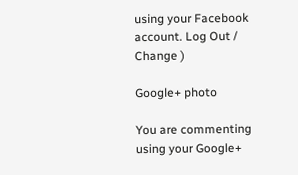using your Facebook account. Log Out / Change )

Google+ photo

You are commenting using your Google+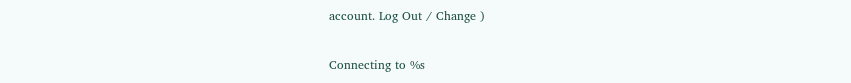account. Log Out / Change )

Connecting to %s